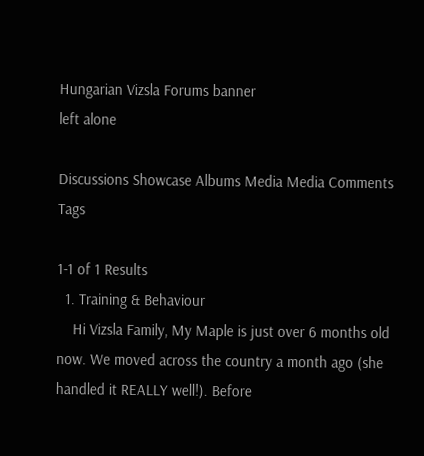Hungarian Vizsla Forums banner
left alone

Discussions Showcase Albums Media Media Comments Tags

1-1 of 1 Results
  1. Training & Behaviour
    Hi Vizsla Family, My Maple is just over 6 months old now. We moved across the country a month ago (she handled it REALLY well!). Before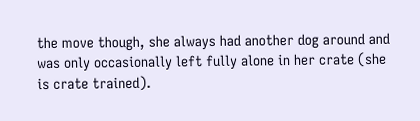the move though, she always had another dog around and was only occasionally left fully alone in her crate (she is crate trained).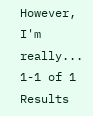However, I'm really...
1-1 of 1 Results